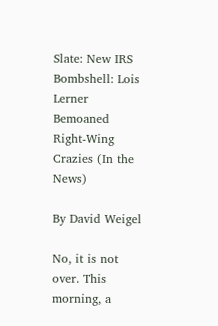Slate: New IRS Bombshell: Lois Lerner Bemoaned Right-Wing Crazies (In the News)

By David Weigel

No, it is not over. This morning, a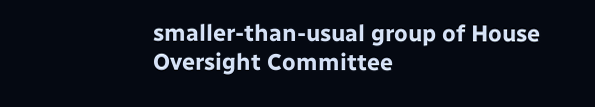smaller-than-usual group of House Oversight Committee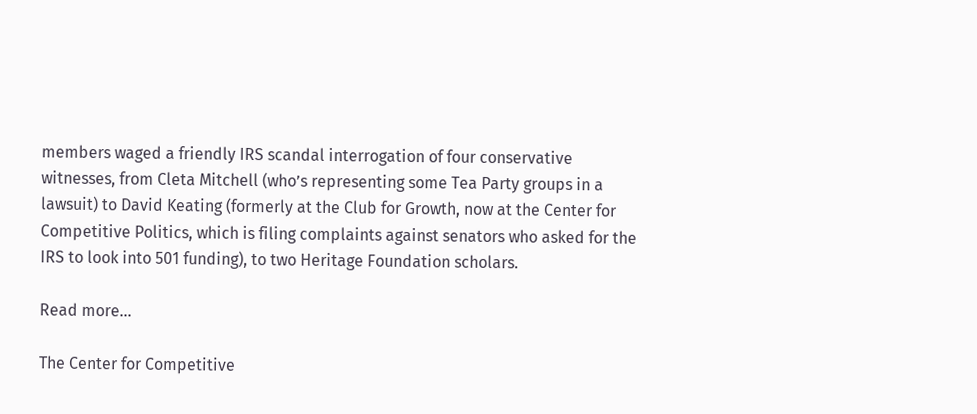members waged a friendly IRS scandal interrogation of four conservative witnesses, from Cleta Mitchell (who’s representing some Tea Party groups in a lawsuit) to David Keating (formerly at the Club for Growth, now at the Center for Competitive Politics, which is filing complaints against senators who asked for the IRS to look into 501 funding), to two Heritage Foundation scholars.

Read more…

The Center for Competitive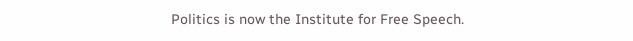Politics is now the Institute for Free Speech.